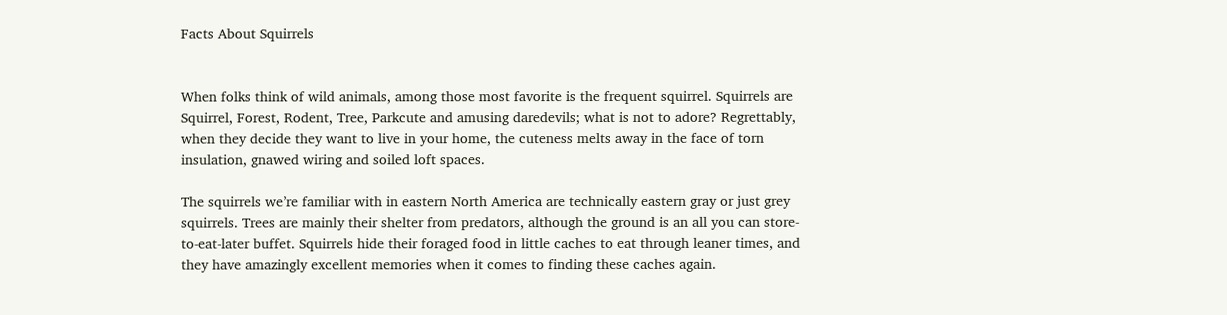Facts About Squirrels


When folks think of wild animals, among those most favorite is the frequent squirrel. Squirrels are Squirrel, Forest, Rodent, Tree, Parkcute and amusing daredevils; what is not to adore? Regrettably, when they decide they want to live in your home, the cuteness melts away in the face of torn insulation, gnawed wiring and soiled loft spaces.

The squirrels we’re familiar with in eastern North America are technically eastern gray or just grey squirrels. Trees are mainly their shelter from predators, although the ground is an all you can store-to-eat-later buffet. Squirrels hide their foraged food in little caches to eat through leaner times, and they have amazingly excellent memories when it comes to finding these caches again.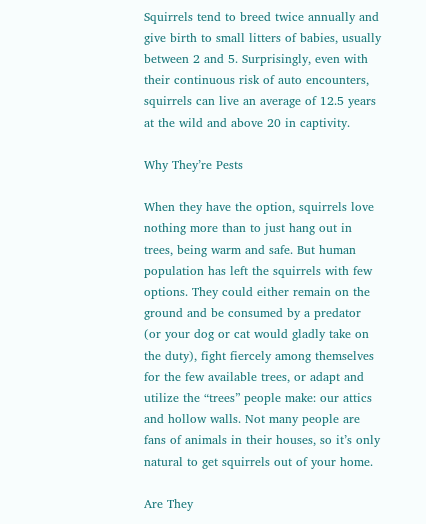Squirrels tend to breed twice annually and give birth to small litters of babies, usually between 2 and 5. Surprisingly, even with their continuous risk of auto encounters, squirrels can live an average of 12.5 years at the wild and above 20 in captivity.

Why They’re Pests

When they have the option, squirrels love nothing more than to just hang out in trees, being warm and safe. But human population has left the squirrels with few options. They could either remain on the ground and be consumed by a predator (or your dog or cat would gladly take on the duty), fight fiercely among themselves for the few available trees, or adapt and utilize the “trees” people make: our attics and hollow walls. Not many people are fans of animals in their houses, so it’s only natural to get squirrels out of your home.

Are They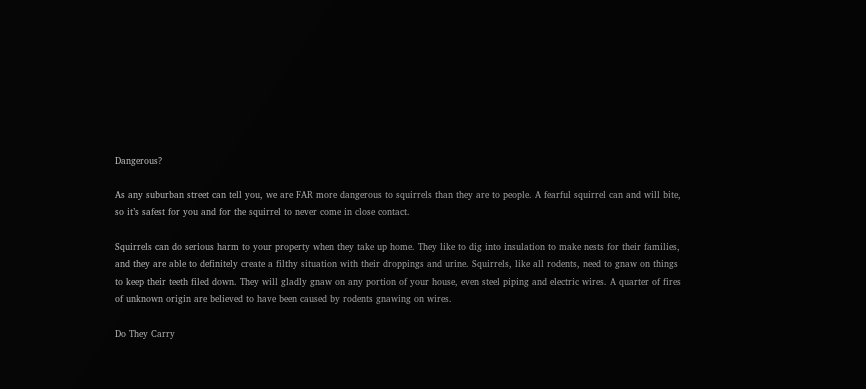Dangerous?

As any suburban street can tell you, we are FAR more dangerous to squirrels than they are to people. A fearful squirrel can and will bite, so it’s safest for you and for the squirrel to never come in close contact.

Squirrels can do serious harm to your property when they take up home. They like to dig into insulation to make nests for their families, and they are able to definitely create a filthy situation with their droppings and urine. Squirrels, like all rodents, need to gnaw on things to keep their teeth filed down. They will gladly gnaw on any portion of your house, even steel piping and electric wires. A quarter of fires of unknown origin are believed to have been caused by rodents gnawing on wires.

Do They Carry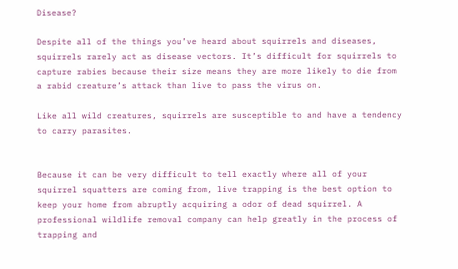Disease?

Despite all of the things you’ve heard about squirrels and diseases, squirrels rarely act as disease vectors. It’s difficult for squirrels to capture rabies because their size means they are more likely to die from a rabid creature’s attack than live to pass the virus on.

Like all wild creatures, squirrels are susceptible to and have a tendency to carry parasites.


Because it can be very difficult to tell exactly where all of your squirrel squatters are coming from, live trapping is the best option to keep your home from abruptly acquiring a odor of dead squirrel. A professional wildlife removal company can help greatly in the process of trapping and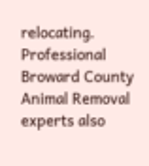relocating. Professional Broward County Animal Removal experts also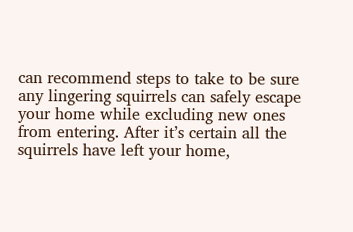can recommend steps to take to be sure any lingering squirrels can safely escape your home while excluding new ones from entering. After it’s certain all the squirrels have left your home,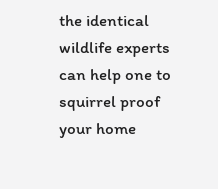the identical wildlife experts can help one to squirrel proof your home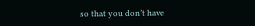so that you don’t have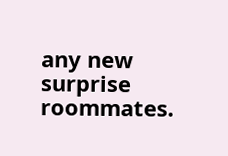any new surprise roommates.